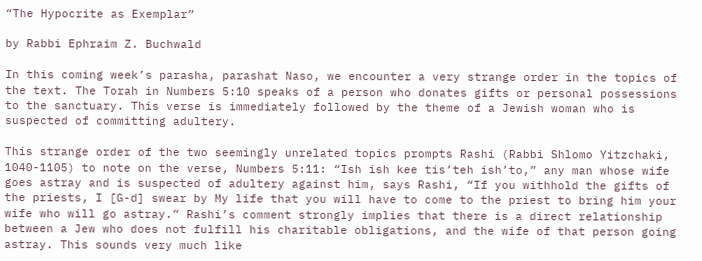“The Hypocrite as Exemplar”

by Rabbi Ephraim Z. Buchwald

In this coming week’s parasha, parashat Naso, we encounter a very strange order in the topics of the text. The Torah in Numbers 5:10 speaks of a person who donates gifts or personal possessions to the sanctuary. This verse is immediately followed by the theme of a Jewish woman who is suspected of committing adultery.

This strange order of the two seemingly unrelated topics prompts Rashi (Rabbi Shlomo Yitzchaki, 1040-1105) to note on the verse, Numbers 5:11: “Ish ish kee tis’teh ish’to,” any man whose wife goes astray and is suspected of adultery against him, says Rashi, “If you withhold the gifts of the priests, I [G-d] swear by My life that you will have to come to the priest to bring him your wife who will go astray.” Rashi’s comment strongly implies that there is a direct relationship between a Jew who does not fulfill his charitable obligations, and the wife of that person going astray. This sounds very much like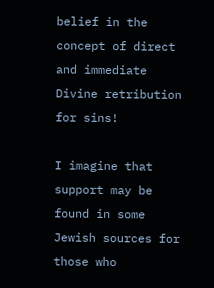belief in the concept of direct and immediate Divine retribution for sins!

I imagine that support may be found in some Jewish sources for those who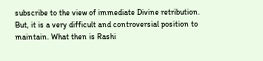subscribe to the view of immediate Divine retribution. But, it is a very difficult and controversial position to maintain. What then is Rashi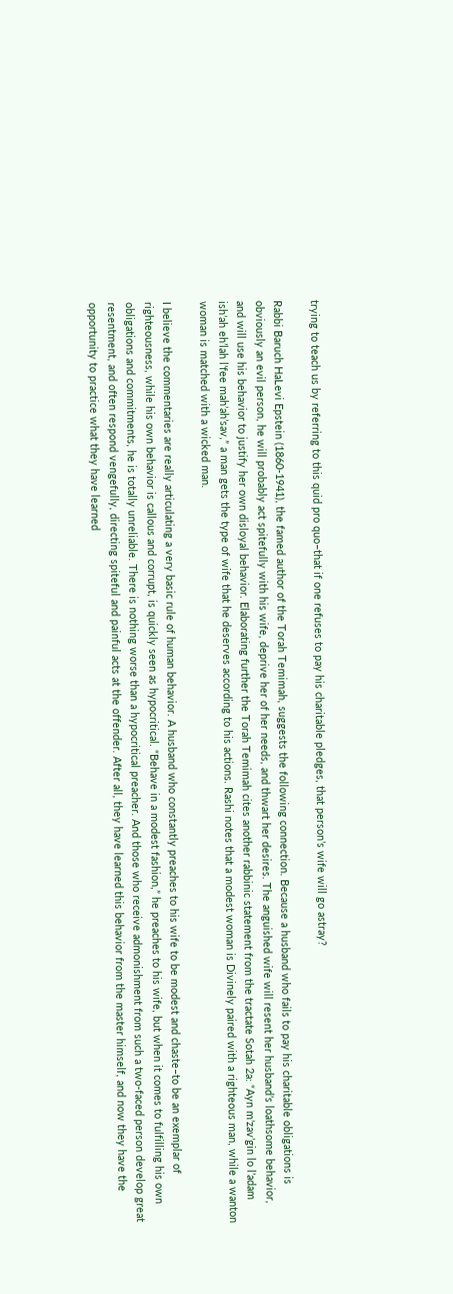trying to teach us by referring to this quid pro quo–that if one refuses to pay his charitable pledges, that person’s wife will go astray?

Rabbi Baruch HaLevi Epstein (1860-1941), the famed author of the Torah Temimah, suggests the following connection. Because a husband who fails to pay his charitable obligations is obviously an evil person, he will probably act spitefully with his wife, deprive her of her needs, and thwart her desires. The anguished wife will resent her husband’s loathsome behavior, and will use his behavior to justify her own disloyal behavior. Elaborating further the Torah Temimah cites another rabbinic statement from the tractate Sotah 2a: “Ayn m’zav’gin lo l’adam ish’ah eh’lah l’fee mah’ah’sav,” a man gets the type of wife that he deserves according to his actions. Rashi notes that a modest woman is Divinely paired with a righteous man, while a wanton woman is matched with a wicked man.

I believe the commentaries are really articulating a very basic rule of human behavior. A husband who constantly preaches to his wife to be modest and chaste–to be an exemplar of righteousness, while his own behavior is callous and corrupt, is quickly seen as hypocritical. “Behave in a modest fashion,” he preaches to his wife, but when it comes to fulfilling his own obligations and commitments, he is totally unreliable. There is nothing worse than a hypocritical preacher. And those who receive admonishment from such a two-faced person develop great resentment, and often respond vengefully, directing spiteful and painful acts at the offender. After all, they have learned this behavior from the master himself, and now they have the opportunity to practice what they have learned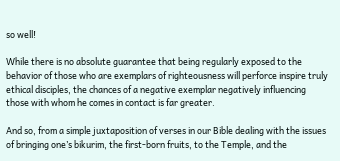so well!

While there is no absolute guarantee that being regularly exposed to the behavior of those who are exemplars of righteousness will perforce inspire truly ethical disciples, the chances of a negative exemplar negatively influencing those with whom he comes in contact is far greater.

And so, from a simple juxtaposition of verses in our Bible dealing with the issues of bringing one’s bikurim, the first-born fruits, to the Temple, and the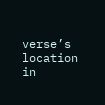verse’s location in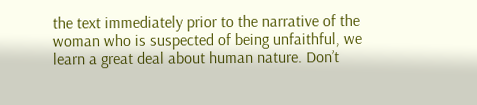the text immediately prior to the narrative of the woman who is suspected of being unfaithful, we learn a great deal about human nature. Don’t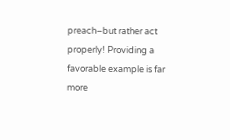preach–but rather act properly! Providing a favorable example is far more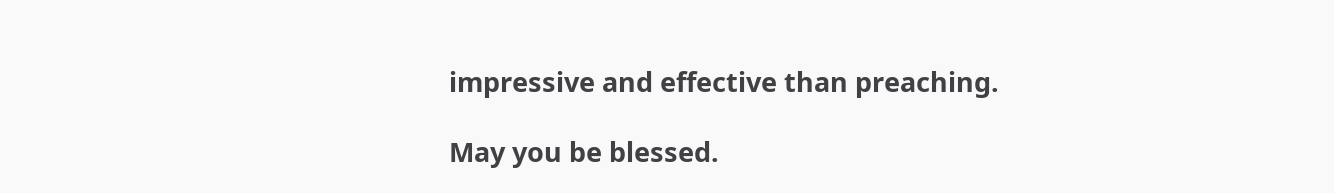impressive and effective than preaching.

May you be blessed.